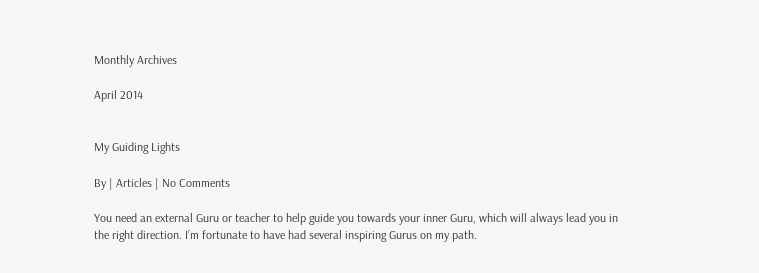Monthly Archives

April 2014


My Guiding Lights

By | Articles | No Comments

You need an external Guru or teacher to help guide you towards your inner Guru, which will always lead you in the right direction. I’m fortunate to have had several inspiring Gurus on my path.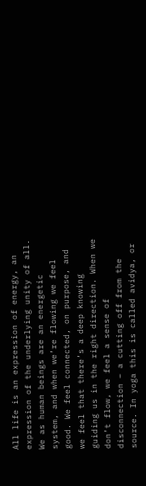All life is an expression of energy, an expression of the underlying unity of all. We as human beings are an energetic system, and when we’re flowing we feel good. We feel connected, on purpose, and we feel that there’s a deep knowing guiding us in the right direction. When we don’t flow, we feel a sense of disconnection – a cutting off from the source. In yoga this is called avidya, or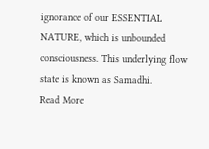ignorance of our ESSENTIAL NATURE, which is unbounded consciousness. This underlying flow state is known as Samadhi.
Read More